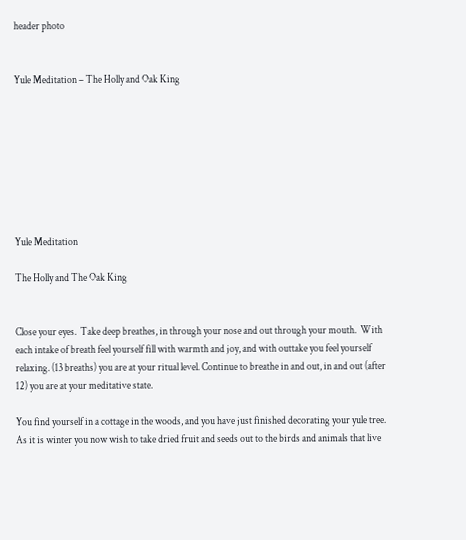header photo


Yule Meditation – The Holly and Oak King








Yule Meditation

The Holly and The Oak King


Close your eyes.  Take deep breathes, in through your nose and out through your mouth.  With each intake of breath feel yourself fill with warmth and joy, and with outtake you feel yourself relaxing. (13 breaths) you are at your ritual level. Continue to breathe in and out, in and out (after 12) you are at your meditative state.

You find yourself in a cottage in the woods, and you have just finished decorating your yule tree.  As it is winter you now wish to take dried fruit and seeds out to the birds and animals that live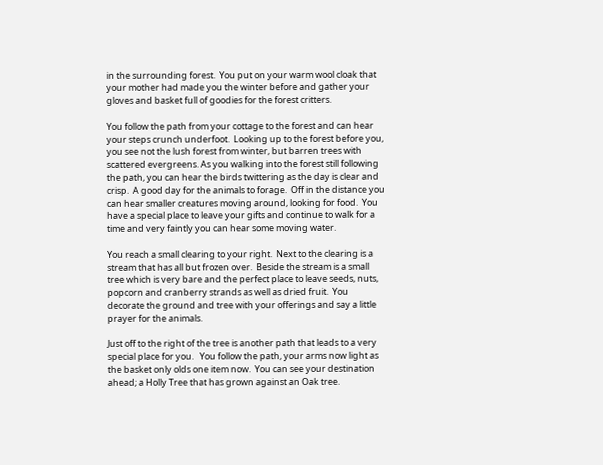in the surrounding forest.  You put on your warm wool cloak that your mother had made you the winter before and gather your gloves and basket full of goodies for the forest critters.

You follow the path from your cottage to the forest and can hear your steps crunch underfoot.  Looking up to the forest before you, you see not the lush forest from winter, but barren trees with scattered evergreens. As you walking into the forest still following the path, you can hear the birds twittering as the day is clear and crisp.  A good day for the animals to forage.  Off in the distance you can hear smaller creatures moving around, looking for food.  You have a special place to leave your gifts and continue to walk for a time and very faintly you can hear some moving water.

You reach a small clearing to your right.  Next to the clearing is a stream that has all but frozen over.  Beside the stream is a small tree which is very bare and the perfect place to leave seeds, nuts, popcorn and cranberry strands as well as dried fruit.  You decorate the ground and tree with your offerings and say a little prayer for the animals.

Just off to the right of the tree is another path that leads to a very special place for you.   You follow the path, your arms now light as the basket only olds one item now.  You can see your destination ahead; a Holly Tree that has grown against an Oak tree.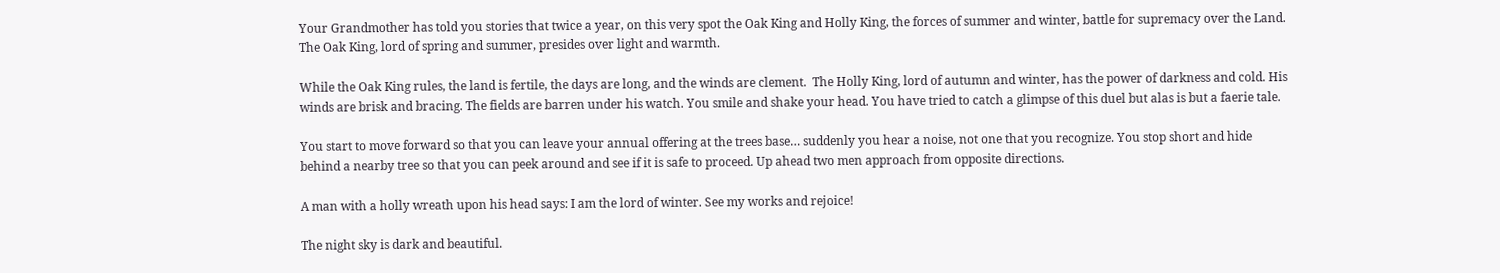Your Grandmother has told you stories that twice a year, on this very spot the Oak King and Holly King, the forces of summer and winter, battle for supremacy over the Land. The Oak King, lord of spring and summer, presides over light and warmth.

While the Oak King rules, the land is fertile, the days are long, and the winds are clement.  The Holly King, lord of autumn and winter, has the power of darkness and cold. His winds are brisk and bracing. The fields are barren under his watch. You smile and shake your head. You have tried to catch a glimpse of this duel but alas is but a faerie tale.

You start to move forward so that you can leave your annual offering at the trees base… suddenly you hear a noise, not one that you recognize. You stop short and hide behind a nearby tree so that you can peek around and see if it is safe to proceed. Up ahead two men approach from opposite directions.

A man with a holly wreath upon his head says: I am the lord of winter. See my works and rejoice!

The night sky is dark and beautiful.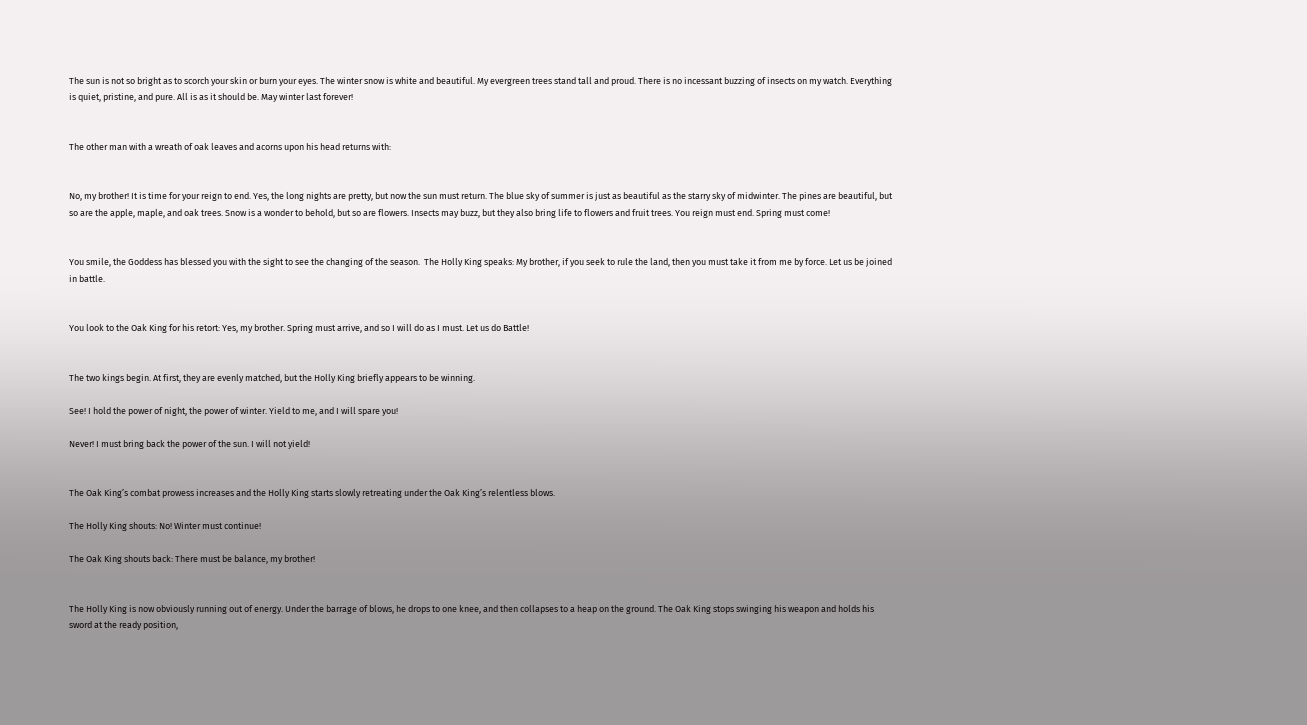The sun is not so bright as to scorch your skin or burn your eyes. The winter snow is white and beautiful. My evergreen trees stand tall and proud. There is no incessant buzzing of insects on my watch. Everything is quiet, pristine, and pure. All is as it should be. May winter last forever!


The other man with a wreath of oak leaves and acorns upon his head returns with:


No, my brother! It is time for your reign to end. Yes, the long nights are pretty, but now the sun must return. The blue sky of summer is just as beautiful as the starry sky of midwinter. The pines are beautiful, but so are the apple, maple, and oak trees. Snow is a wonder to behold, but so are flowers. Insects may buzz, but they also bring life to flowers and fruit trees. You reign must end. Spring must come!


You smile, the Goddess has blessed you with the sight to see the changing of the season.  The Holly King speaks: My brother, if you seek to rule the land, then you must take it from me by force. Let us be joined in battle.


You look to the Oak King for his retort: Yes, my brother. Spring must arrive, and so I will do as I must. Let us do Battle!


The two kings begin. At first, they are evenly matched, but the Holly King briefly appears to be winning.

See! I hold the power of night, the power of winter. Yield to me, and I will spare you!

Never! I must bring back the power of the sun. I will not yield!


The Oak King’s combat prowess increases and the Holly King starts slowly retreating under the Oak King’s relentless blows.

The Holly King shouts: No! Winter must continue!

The Oak King shouts back: There must be balance, my brother!


The Holly King is now obviously running out of energy. Under the barrage of blows, he drops to one knee, and then collapses to a heap on the ground. The Oak King stops swinging his weapon and holds his sword at the ready position,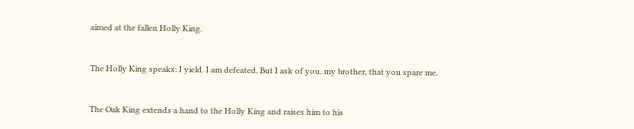aimed at the fallen Holly King.


The Holly King speaks: I yield. I am defeated. But I ask of you, my brother, that you spare me.


The Oak King extends a hand to the Holly King and raises him to his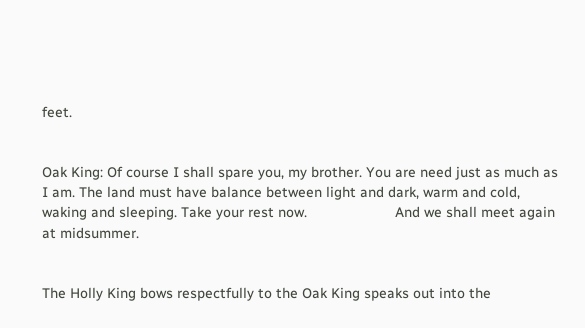feet.


Oak King: Of course I shall spare you, my brother. You are need just as much as I am. The land must have balance between light and dark, warm and cold, waking and sleeping. Take your rest now.                      And we shall meet again at midsummer.


The Holly King bows respectfully to the Oak King speaks out into the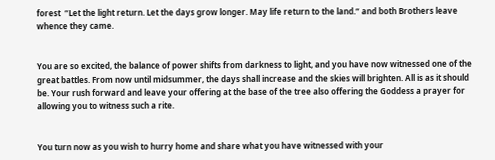forest  “Let the light return. Let the days grow longer. May life return to the land.“ and both Brothers leave whence they came.


You are so excited, the balance of power shifts from darkness to light, and you have now witnessed one of the great battles. From now until midsummer, the days shall increase and the skies will brighten. All is as it should be. Your rush forward and leave your offering at the base of the tree also offering the Goddess a prayer for allowing you to witness such a rite.


You turn now as you wish to hurry home and share what you have witnessed with your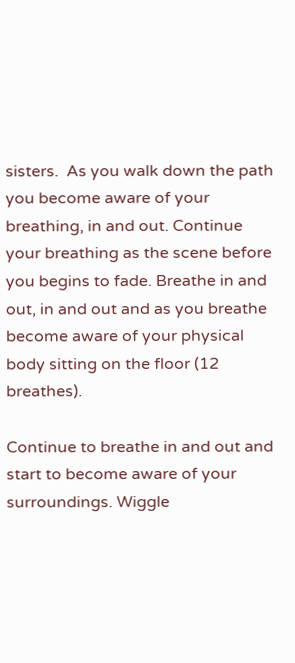sisters.  As you walk down the path you become aware of your breathing, in and out. Continue your breathing as the scene before you begins to fade. Breathe in and out, in and out and as you breathe become aware of your physical body sitting on the floor (12 breathes).

Continue to breathe in and out and start to become aware of your surroundings. Wiggle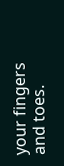your fingers and toes.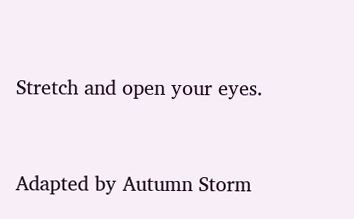Stretch and open your eyes.


Adapted by Autumn Storm